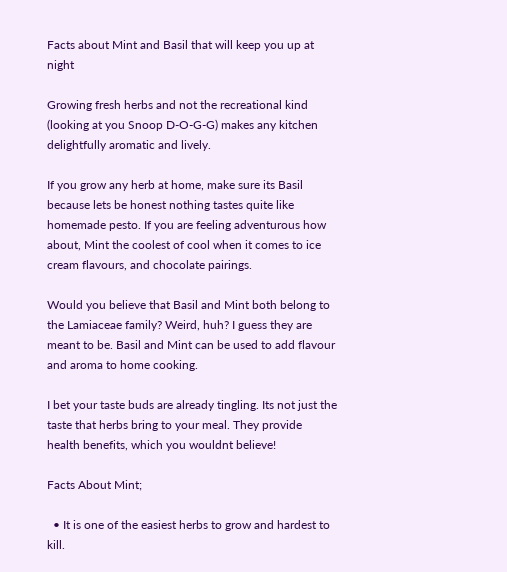Facts about Mint and Basil that will keep you up at night

Growing fresh herbs and not the recreational kind (looking at you Snoop D-O-G-G) makes any kitchen delightfully aromatic and lively.

If you grow any herb at home, make sure its Basil because lets be honest nothing tastes quite like homemade pesto. If you are feeling adventurous how about, Mint the coolest of cool when it comes to ice cream flavours, and chocolate pairings.

Would you believe that Basil and Mint both belong to the Lamiaceae family? Weird, huh? I guess they are meant to be. Basil and Mint can be used to add flavour and aroma to home cooking.

I bet your taste buds are already tingling. Its not just the taste that herbs bring to your meal. They provide health benefits, which you wouldnt believe!

Facts About Mint;

  • It is one of the easiest herbs to grow and hardest to kill.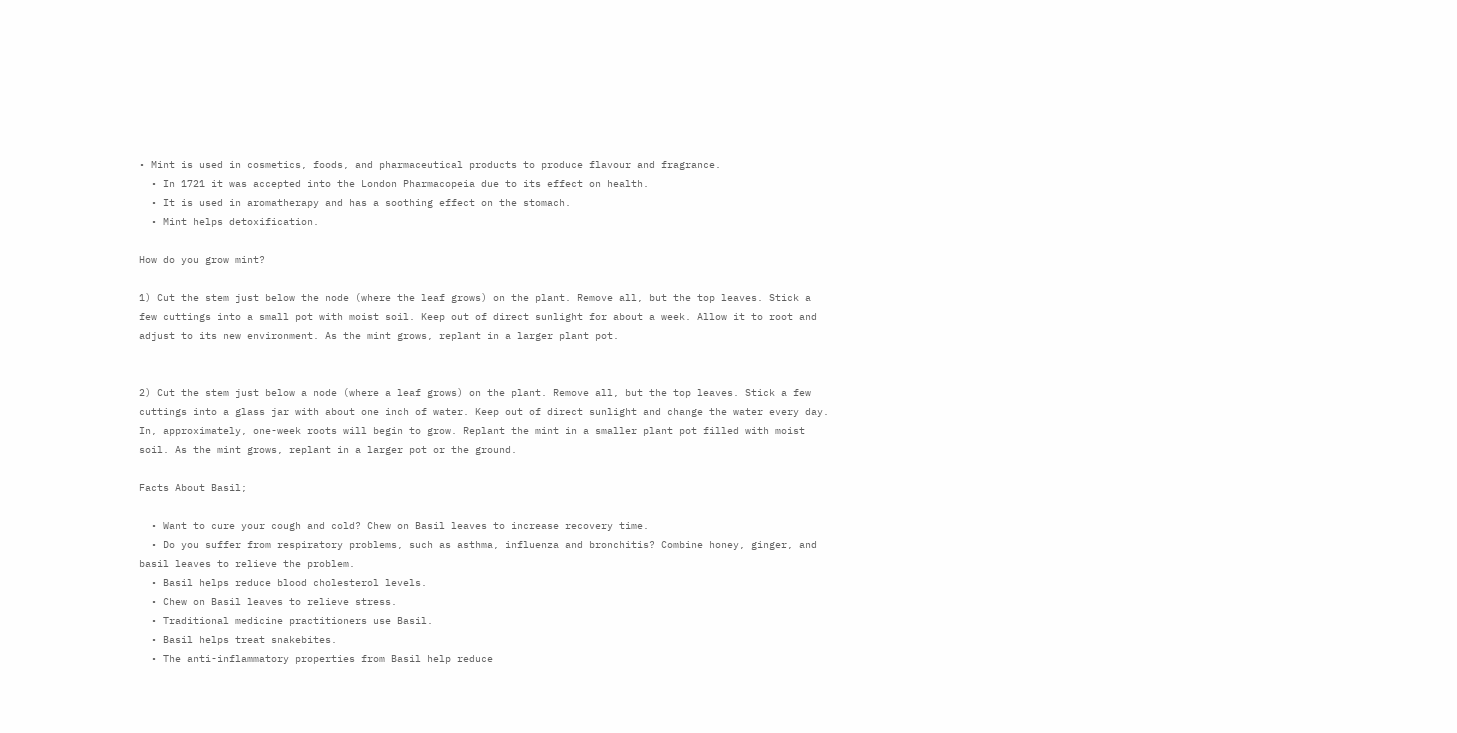• Mint is used in cosmetics, foods, and pharmaceutical products to produce flavour and fragrance.
  • In 1721 it was accepted into the London Pharmacopeia due to its effect on health.
  • It is used in aromatherapy and has a soothing effect on the stomach.
  • Mint helps detoxification.

How do you grow mint?

1) Cut the stem just below the node (where the leaf grows) on the plant. Remove all, but the top leaves. Stick a few cuttings into a small pot with moist soil. Keep out of direct sunlight for about a week. Allow it to root and adjust to its new environment. As the mint grows, replant in a larger plant pot.


2) Cut the stem just below a node (where a leaf grows) on the plant. Remove all, but the top leaves. Stick a few cuttings into a glass jar with about one inch of water. Keep out of direct sunlight and change the water every day. In, approximately, one-week roots will begin to grow. Replant the mint in a smaller plant pot filled with moist soil. As the mint grows, replant in a larger pot or the ground.

Facts About Basil;

  • Want to cure your cough and cold? Chew on Basil leaves to increase recovery time.
  • Do you suffer from respiratory problems, such as asthma, influenza and bronchitis? Combine honey, ginger, and basil leaves to relieve the problem.
  • Basil helps reduce blood cholesterol levels.
  • Chew on Basil leaves to relieve stress.
  • Traditional medicine practitioners use Basil.
  • Basil helps treat snakebites.
  • The anti-inflammatory properties from Basil help reduce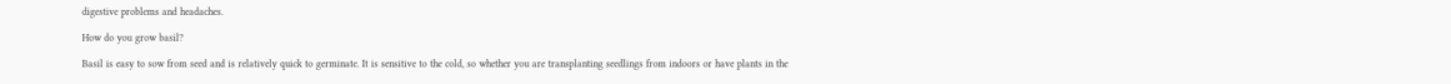digestive problems and headaches.

How do you grow basil?

Basil is easy to sow from seed and is relatively quick to germinate. It is sensitive to the cold, so whether you are transplanting seedlings from indoors or have plants in the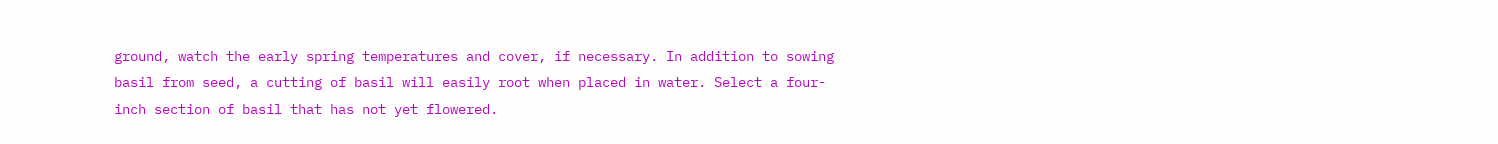ground, watch the early spring temperatures and cover, if necessary. In addition to sowing basil from seed, a cutting of basil will easily root when placed in water. Select a four-inch section of basil that has not yet flowered.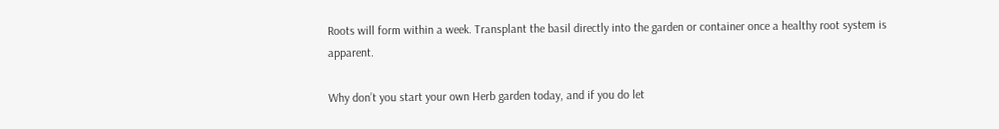Roots will form within a week. Transplant the basil directly into the garden or container once a healthy root system is apparent.

Why don’t you start your own Herb garden today, and if you do let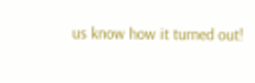us know how it turned out!